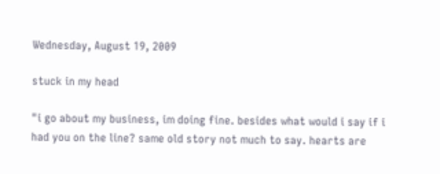Wednesday, August 19, 2009

stuck in my head

"i go about my business, im doing fine. besides what would i say if i had you on the line? same old story not much to say. hearts are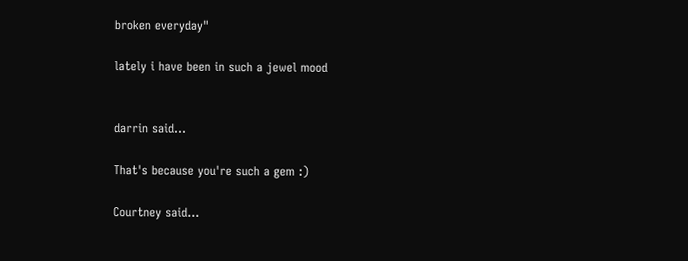broken everyday"

lately i have been in such a jewel mood


darrin said...

That's because you're such a gem :)

Courtney said...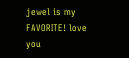jewel is my FAVORITE! love you